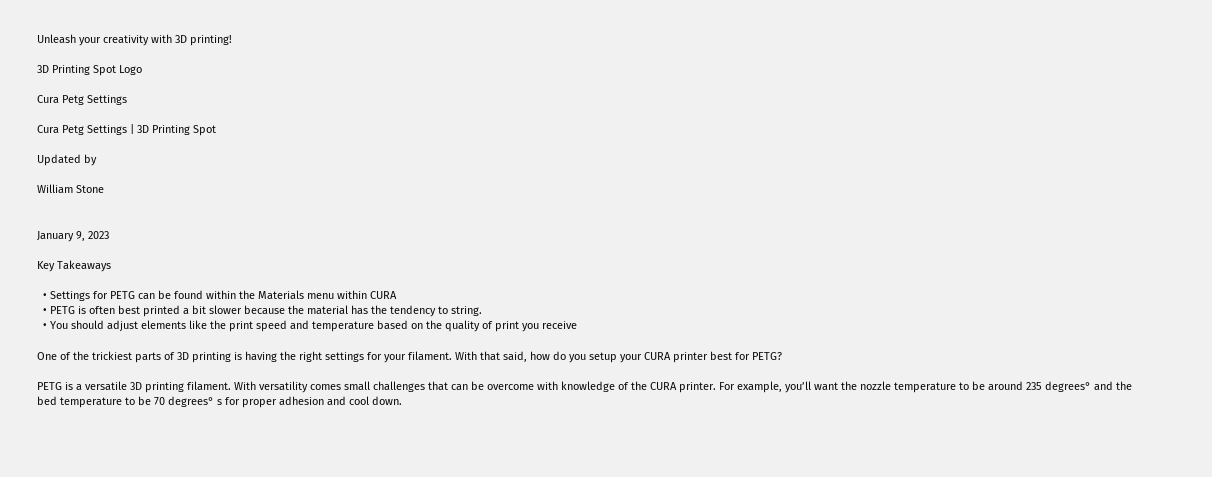Unleash your creativity with 3D printing!

3D Printing Spot Logo

Cura Petg Settings

Cura Petg Settings | 3D Printing Spot

Updated by

William Stone


January 9, 2023

Key Takeaways

  • Settings for PETG can be found within the Materials menu within CURA
  • PETG is often best printed a bit slower because the material has the tendency to string.
  • You should adjust elements like the print speed and temperature based on the quality of print you receive

One of the trickiest parts of 3D printing is having the right settings for your filament. With that said, how do you setup your CURA printer best for PETG?

PETG is a versatile 3D printing filament. With versatility comes small challenges that can be overcome with knowledge of the CURA printer. For example, you’ll want the nozzle temperature to be around 235 degrees° and the bed temperature to be 70 degrees° s for proper adhesion and cool down.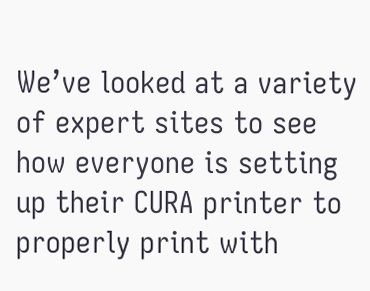We’ve looked at a variety of expert sites to see how everyone is setting up their CURA printer to properly print with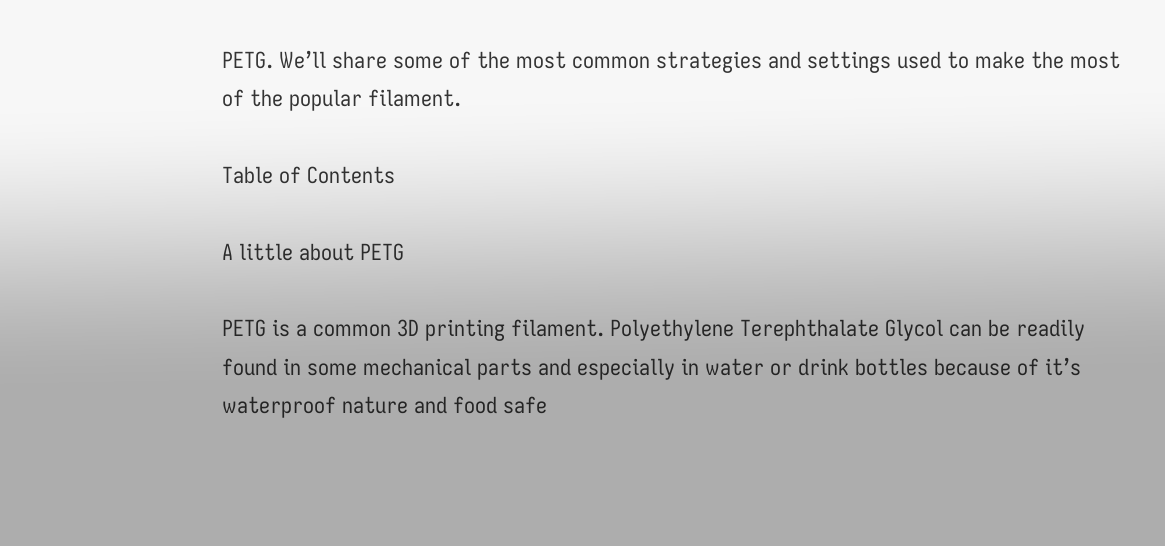PETG. We’ll share some of the most common strategies and settings used to make the most of the popular filament.

Table of Contents

A little about PETG

PETG is a common 3D printing filament. Polyethylene Terephthalate Glycol can be readily found in some mechanical parts and especially in water or drink bottles because of it’s waterproof nature and food safe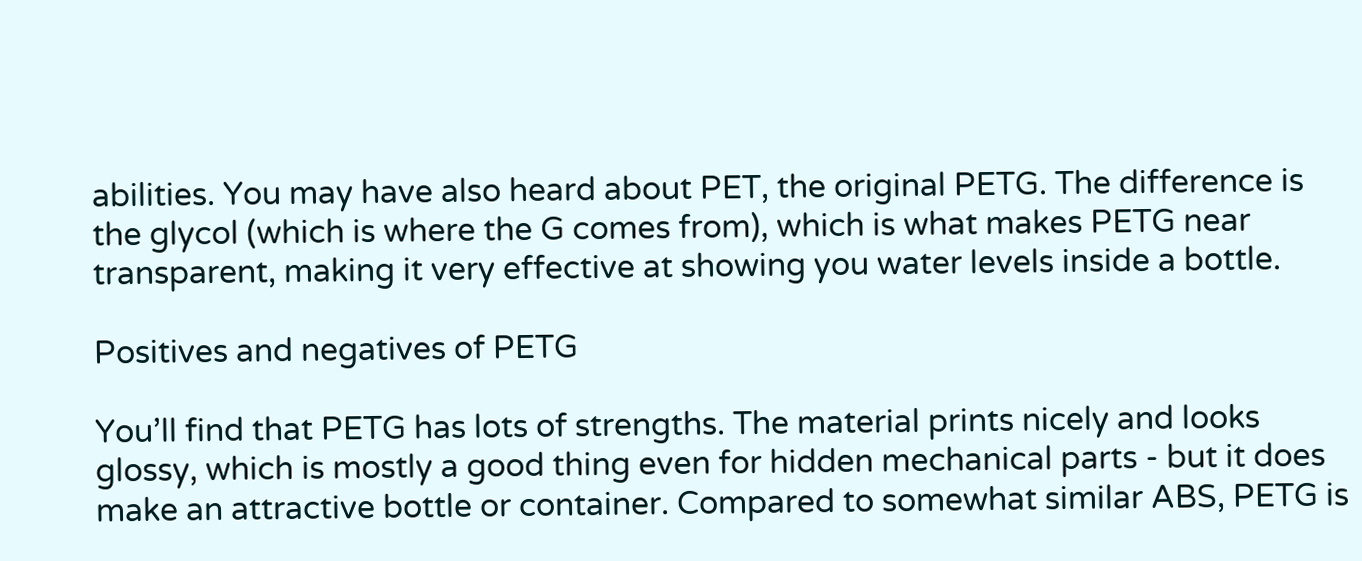abilities. You may have also heard about PET, the original PETG. The difference is the glycol (which is where the G comes from), which is what makes PETG near transparent, making it very effective at showing you water levels inside a bottle.

Positives and negatives of PETG

You’ll find that PETG has lots of strengths. The material prints nicely and looks glossy, which is mostly a good thing even for hidden mechanical parts - but it does make an attractive bottle or container. Compared to somewhat similar ABS, PETG is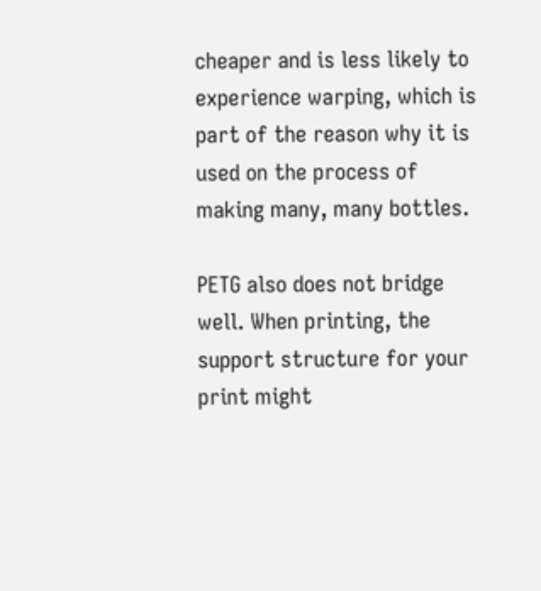cheaper and is less likely to experience warping, which is part of the reason why it is used on the process of making many, many bottles.

PETG also does not bridge well. When printing, the support structure for your print might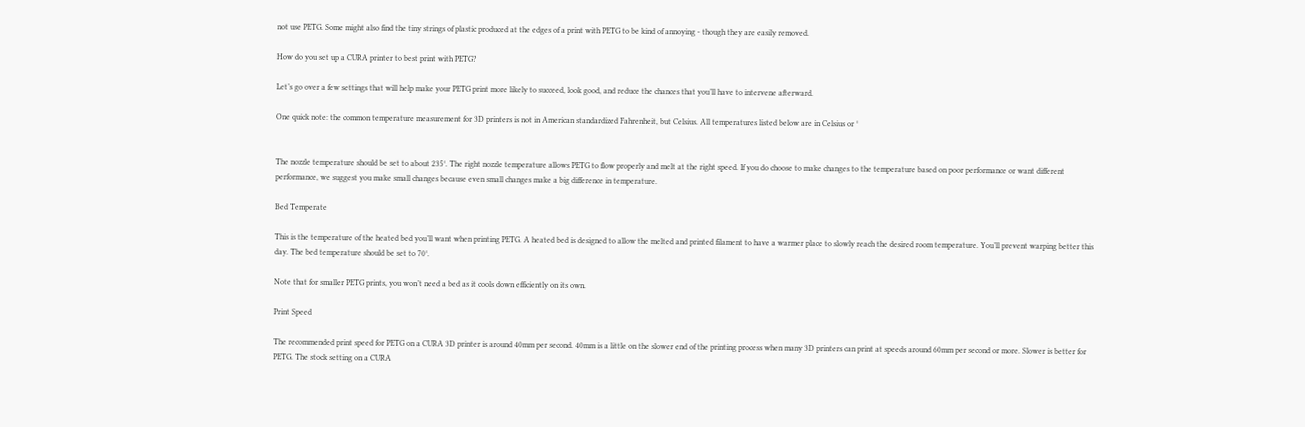not use PETG. Some might also find the tiny strings of plastic produced at the edges of a print with PETG to be kind of annoying - though they are easily removed.

How do you set up a CURA printer to best print with PETG?

Let’s go over a few settings that will help make your PETG print more likely to succeed, look good, and reduce the chances that you’ll have to intervene afterward.

One quick note: the common temperature measurement for 3D printers is not in American standardized Fahrenheit, but Celsius. All temperatures listed below are in Celsius or °


The nozzle temperature should be set to about 235°. The right nozzle temperature allows PETG to flow properly and melt at the right speed. If you do choose to make changes to the temperature based on poor performance or want different performance, we suggest you make small changes because even small changes make a big difference in temperature.

Bed Temperate

This is the temperature of the heated bed you’ll want when printing PETG. A heated bed is designed to allow the melted and printed filament to have a warmer place to slowly reach the desired room temperature. You’ll prevent warping better this day. The bed temperature should be set to 70°.

Note that for smaller PETG prints, you won’t need a bed as it cools down efficiently on its own.

Print Speed

The recommended print speed for PETG on a CURA 3D printer is around 40mm per second. 40mm is a little on the slower end of the printing process when many 3D printers can print at speeds around 60mm per second or more. Slower is better for PETG. The stock setting on a CURA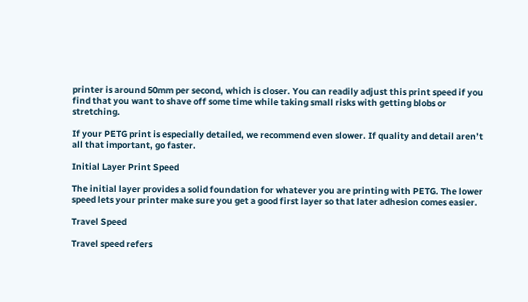printer is around 50mm per second, which is closer. You can readily adjust this print speed if you find that you want to shave off some time while taking small risks with getting blobs or stretching.

If your PETG print is especially detailed, we recommend even slower. If quality and detail aren’t all that important, go faster.

Initial Layer Print Speed

The initial layer provides a solid foundation for whatever you are printing with PETG. The lower speed lets your printer make sure you get a good first layer so that later adhesion comes easier.

Travel Speed

Travel speed refers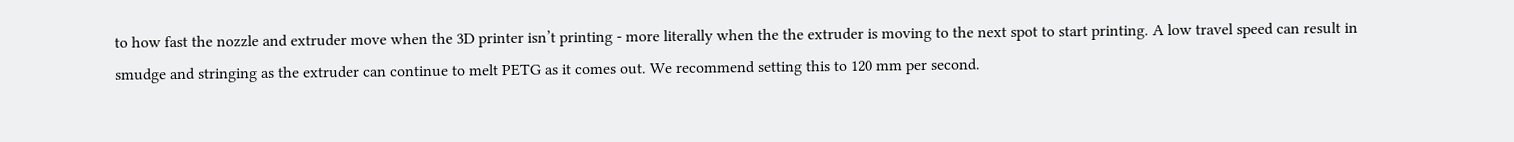to how fast the nozzle and extruder move when the 3D printer isn’t printing - more literally when the the extruder is moving to the next spot to start printing. A low travel speed can result in smudge and stringing as the extruder can continue to melt PETG as it comes out. We recommend setting this to 120 mm per second.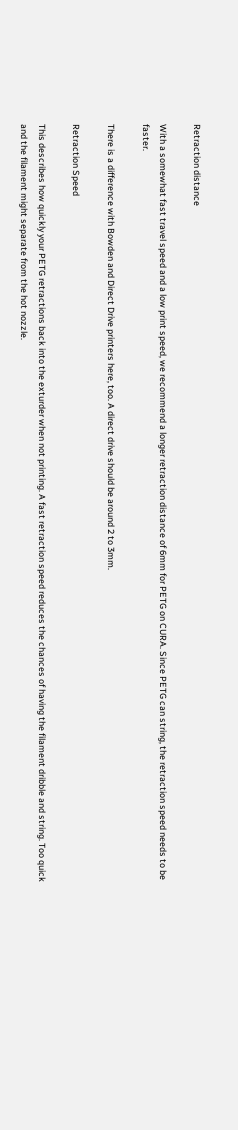Retraction distance

With a somewhat fast travel speed and a low print speed, we recommend a longer retraction distance of 6mm for PETG on CURA. Since PETG can string, the retraction speed needs to be faster.

There is a difference with Bowden and Direct Drive printers here, too. A direct drive should be around 2 to 3mm.

Retraction Speed

This describes how quickly your PETG retractions back into the exturder when not printing. A fast retraction speed reduces the chances of having the filament dribble and string. Too quick and the filament might separate from the hot nozzle.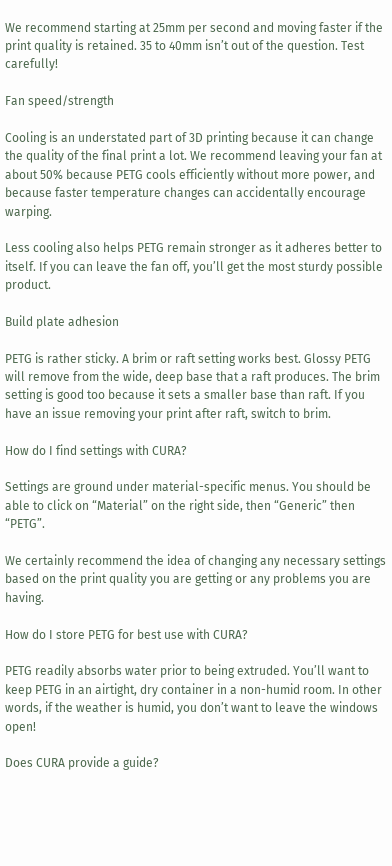We recommend starting at 25mm per second and moving faster if the print quality is retained. 35 to 40mm isn’t out of the question. Test carefully!

Fan speed/strength

Cooling is an understated part of 3D printing because it can change the quality of the final print a lot. We recommend leaving your fan at about 50% because PETG cools efficiently without more power, and because faster temperature changes can accidentally encourage warping.

Less cooling also helps PETG remain stronger as it adheres better to itself. If you can leave the fan off, you’ll get the most sturdy possible product.

Build plate adhesion

PETG is rather sticky. A brim or raft setting works best. Glossy PETG will remove from the wide, deep base that a raft produces. The brim setting is good too because it sets a smaller base than raft. If you have an issue removing your print after raft, switch to brim.

How do I find settings with CURA?

Settings are ground under material-specific menus. You should be able to click on “Material” on the right side, then “Generic” then “PETG”.

We certainly recommend the idea of changing any necessary settings based on the print quality you are getting or any problems you are having.

How do I store PETG for best use with CURA?

PETG readily absorbs water prior to being extruded. You’ll want to keep PETG in an airtight, dry container in a non-humid room. In other words, if the weather is humid, you don’t want to leave the windows open!

Does CURA provide a guide?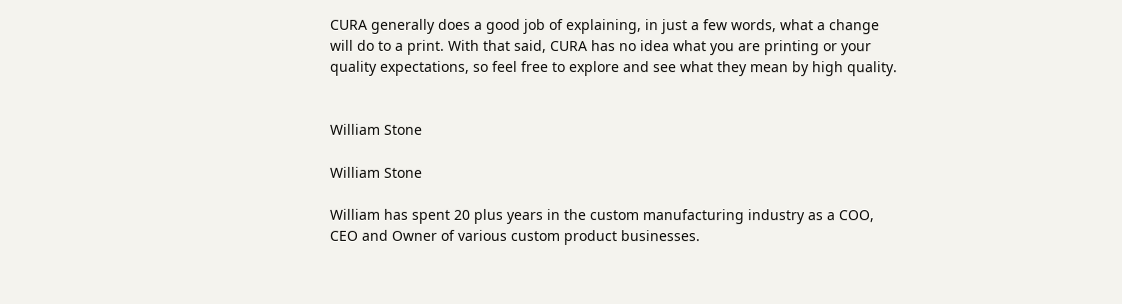CURA generally does a good job of explaining, in just a few words, what a change will do to a print. With that said, CURA has no idea what you are printing or your quality expectations, so feel free to explore and see what they mean by high quality.


William Stone

William Stone

William has spent 20 plus years in the custom manufacturing industry as a COO, CEO and Owner of various custom product businesses.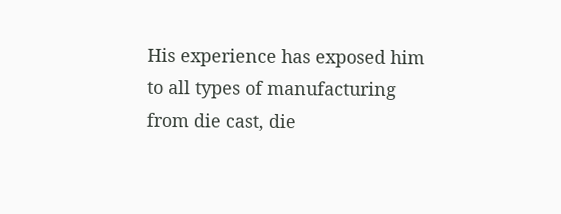His experience has exposed him to all types of manufacturing from die cast, die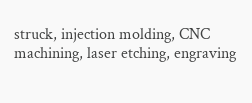struck, injection molding, CNC machining, laser etching, engraving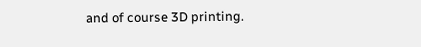and of course 3D printing.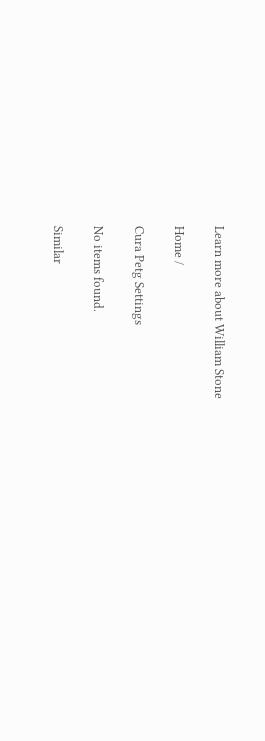Learn more about William Stone

Home /

Cura Petg Settings

No items found.

Similar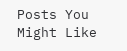Posts You Might Like